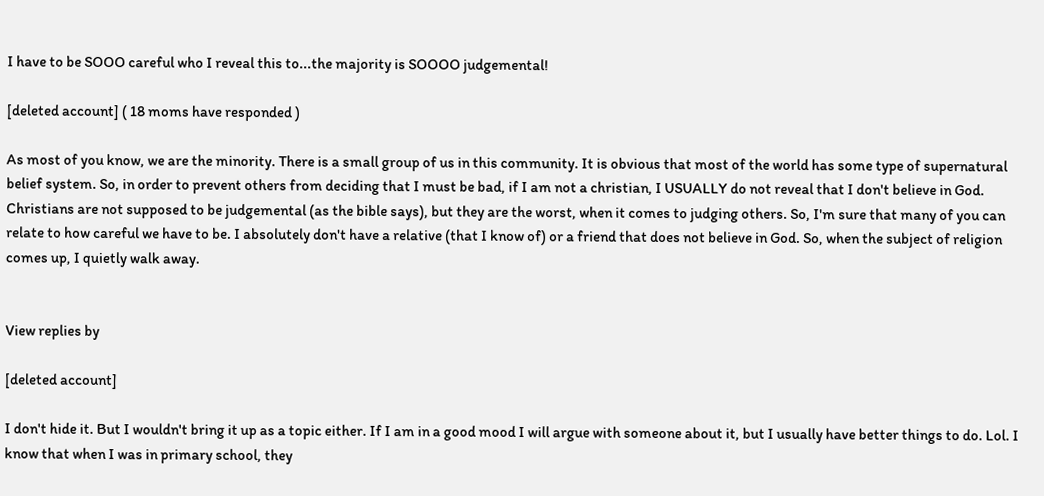I have to be SOOO careful who I reveal this to...the majority is SOOOO judgemental!

[deleted account] ( 18 moms have responded )

As most of you know, we are the minority. There is a small group of us in this community. It is obvious that most of the world has some type of supernatural belief system. So, in order to prevent others from deciding that I must be bad, if I am not a christian, I USUALLY do not reveal that I don't believe in God. Christians are not supposed to be judgemental (as the bible says), but they are the worst, when it comes to judging others. So, I'm sure that many of you can relate to how careful we have to be. I absolutely don't have a relative (that I know of) or a friend that does not believe in God. So, when the subject of religion comes up, I quietly walk away.


View replies by

[deleted account]

I don't hide it. But I wouldn't bring it up as a topic either. If I am in a good mood I will argue with someone about it, but I usually have better things to do. Lol. I know that when I was in primary school, they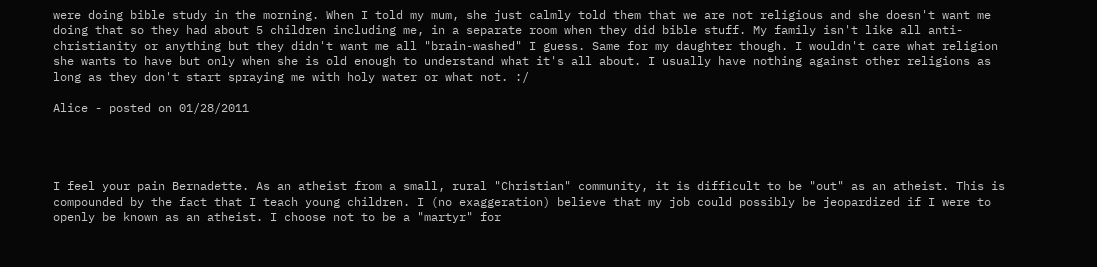were doing bible study in the morning. When I told my mum, she just calmly told them that we are not religious and she doesn't want me doing that so they had about 5 children including me, in a separate room when they did bible stuff. My family isn't like all anti-christianity or anything but they didn't want me all "brain-washed" I guess. Same for my daughter though. I wouldn't care what religion she wants to have but only when she is old enough to understand what it's all about. I usually have nothing against other religions as long as they don't start spraying me with holy water or what not. :/

Alice - posted on 01/28/2011




I feel your pain Bernadette. As an atheist from a small, rural "Christian" community, it is difficult to be "out" as an atheist. This is compounded by the fact that I teach young children. I (no exaggeration) believe that my job could possibly be jeopardized if I were to openly be known as an atheist. I choose not to be a "martyr" for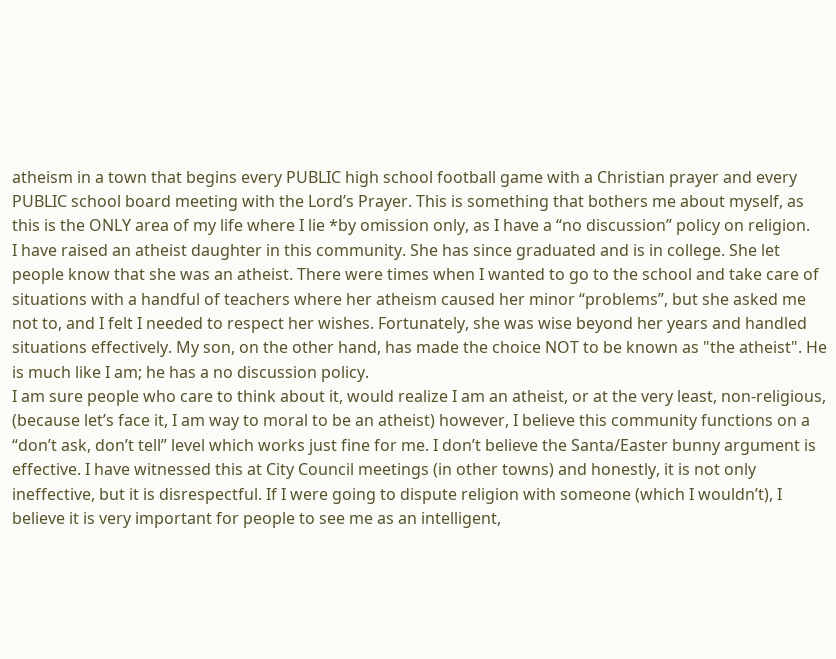atheism in a town that begins every PUBLIC high school football game with a Christian prayer and every PUBLIC school board meeting with the Lord’s Prayer. This is something that bothers me about myself, as this is the ONLY area of my life where I lie *by omission only, as I have a “no discussion” policy on religion.
I have raised an atheist daughter in this community. She has since graduated and is in college. She let people know that she was an atheist. There were times when I wanted to go to the school and take care of situations with a handful of teachers where her atheism caused her minor “problems”, but she asked me not to, and I felt I needed to respect her wishes. Fortunately, she was wise beyond her years and handled situations effectively. My son, on the other hand, has made the choice NOT to be known as "the atheist". He is much like I am; he has a no discussion policy.
I am sure people who care to think about it, would realize I am an atheist, or at the very least, non-religious, (because let’s face it, I am way to moral to be an atheist) however, I believe this community functions on a “don’t ask, don’t tell” level which works just fine for me. I don’t believe the Santa/Easter bunny argument is effective. I have witnessed this at City Council meetings (in other towns) and honestly, it is not only ineffective, but it is disrespectful. If I were going to dispute religion with someone (which I wouldn’t), I believe it is very important for people to see me as an intelligent,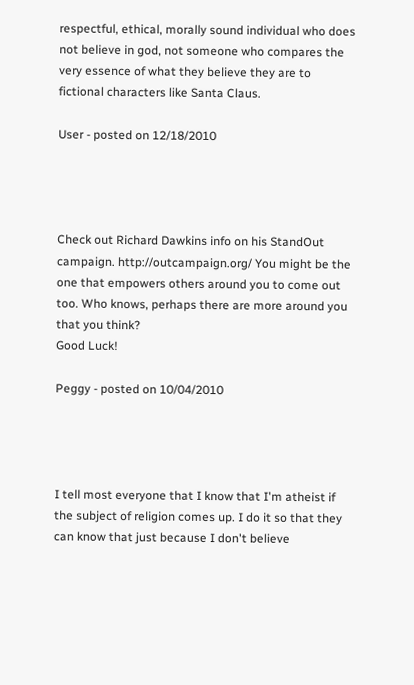respectful, ethical, morally sound individual who does not believe in god, not someone who compares the very essence of what they believe they are to fictional characters like Santa Claus.

User - posted on 12/18/2010




Check out Richard Dawkins info on his StandOut campaign. http://outcampaign.org/ You might be the one that empowers others around you to come out too. Who knows, perhaps there are more around you that you think?
Good Luck!

Peggy - posted on 10/04/2010




I tell most everyone that I know that I'm atheist if the subject of religion comes up. I do it so that they can know that just because I don't believe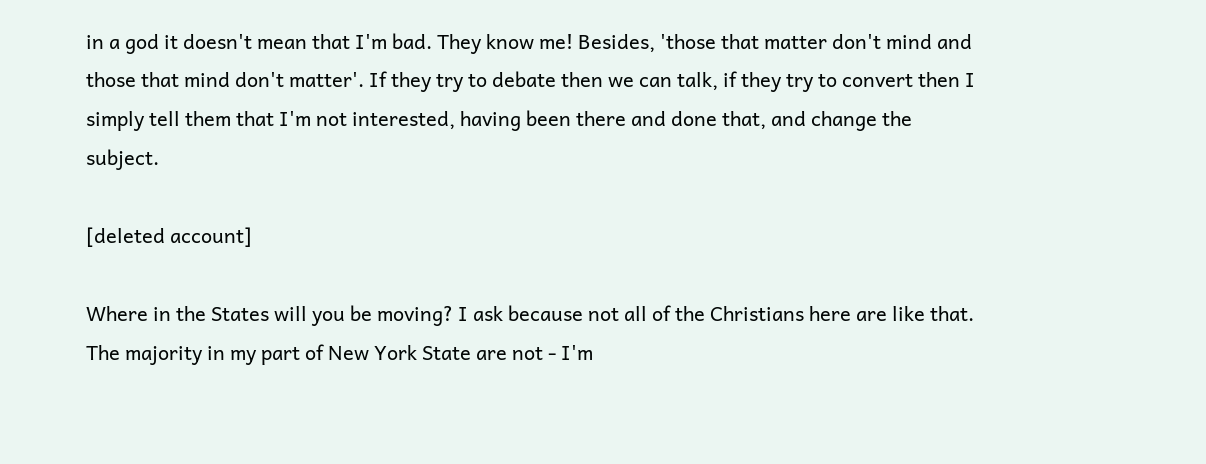in a god it doesn't mean that I'm bad. They know me! Besides, 'those that matter don't mind and those that mind don't matter'. If they try to debate then we can talk, if they try to convert then I simply tell them that I'm not interested, having been there and done that, and change the subject.

[deleted account]

Where in the States will you be moving? I ask because not all of the Christians here are like that. The majority in my part of New York State are not - I'm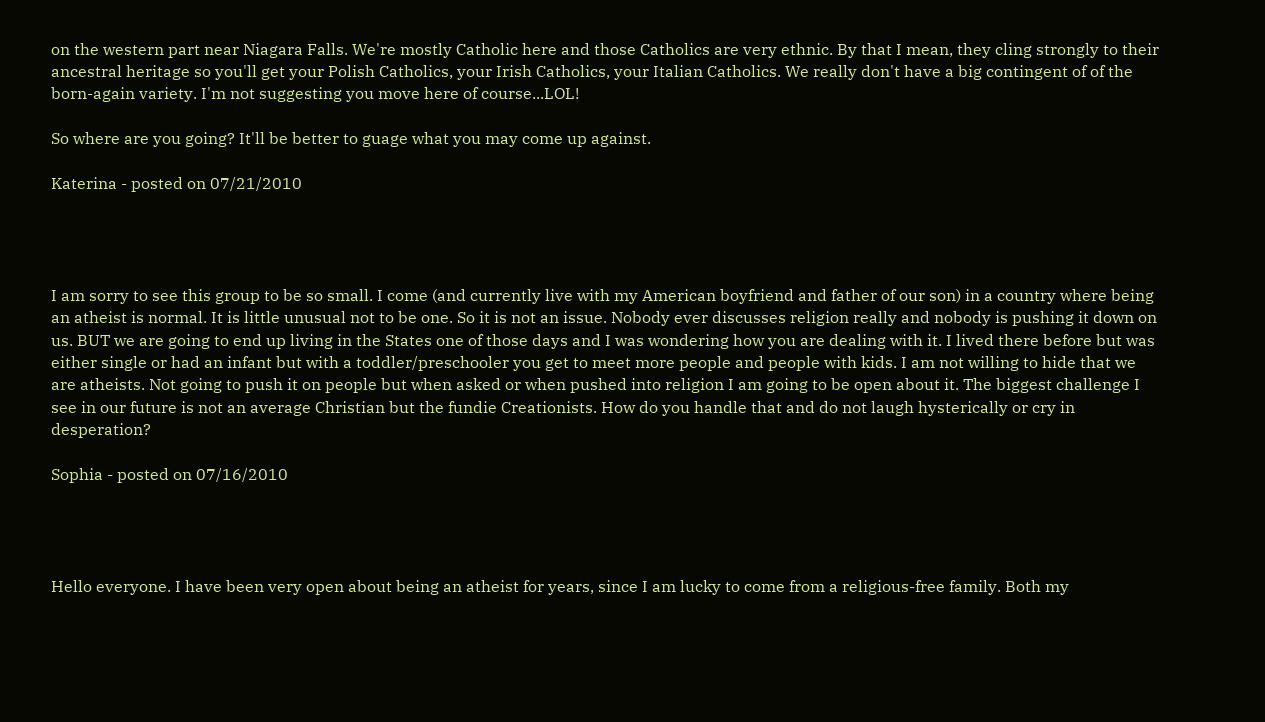on the western part near Niagara Falls. We're mostly Catholic here and those Catholics are very ethnic. By that I mean, they cling strongly to their ancestral heritage so you'll get your Polish Catholics, your Irish Catholics, your Italian Catholics. We really don't have a big contingent of of the born-again variety. I'm not suggesting you move here of course...LOL!

So where are you going? It'll be better to guage what you may come up against.

Katerina - posted on 07/21/2010




I am sorry to see this group to be so small. I come (and currently live with my American boyfriend and father of our son) in a country where being an atheist is normal. It is little unusual not to be one. So it is not an issue. Nobody ever discusses religion really and nobody is pushing it down on us. BUT we are going to end up living in the States one of those days and I was wondering how you are dealing with it. I lived there before but was either single or had an infant but with a toddler/preschooler you get to meet more people and people with kids. I am not willing to hide that we are atheists. Not going to push it on people but when asked or when pushed into religion I am going to be open about it. The biggest challenge I see in our future is not an average Christian but the fundie Creationists. How do you handle that and do not laugh hysterically or cry in desperation?

Sophia - posted on 07/16/2010




Hello everyone. I have been very open about being an atheist for years, since I am lucky to come from a religious-free family. Both my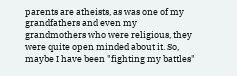parents are atheists, as was one of my grandfathers and even my grandmothers who were religious, they were quite open minded about it. So, maybe I have been "fighting my battles"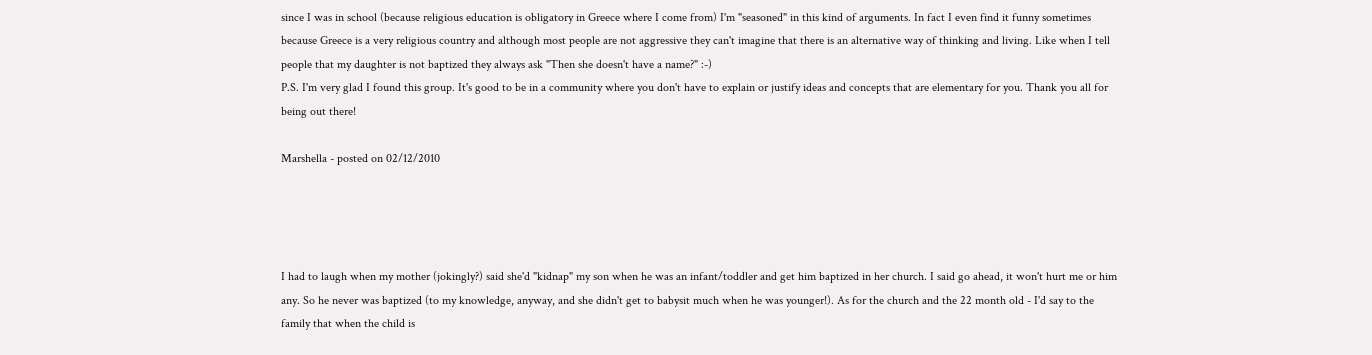since I was in school (because religious education is obligatory in Greece where I come from) I'm "seasoned" in this kind of arguments. In fact I even find it funny sometimes because Greece is a very religious country and although most people are not aggressive they can't imagine that there is an alternative way of thinking and living. Like when I tell people that my daughter is not baptized they always ask "Then she doesn't have a name?" :-)
P.S. I'm very glad I found this group. It's good to be in a community where you don't have to explain or justify ideas and concepts that are elementary for you. Thank you all for being out there!

Marshella - posted on 02/12/2010




I had to laugh when my mother (jokingly?) said she'd "kidnap" my son when he was an infant/toddler and get him baptized in her church. I said go ahead, it won't hurt me or him any. So he never was baptized (to my knowledge, anyway, and she didn't get to babysit much when he was younger!). As for the church and the 22 month old - I'd say to the family that when the child is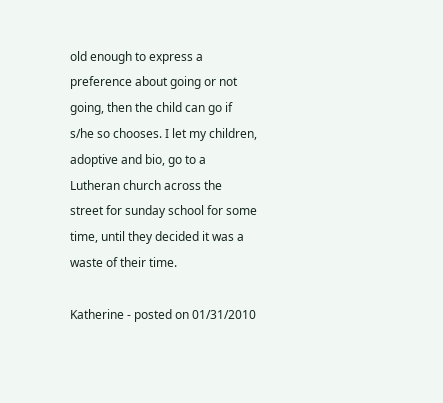old enough to express a preference about going or not going, then the child can go if s/he so chooses. I let my children, adoptive and bio, go to a Lutheran church across the street for sunday school for some time, until they decided it was a waste of their time.

Katherine - posted on 01/31/2010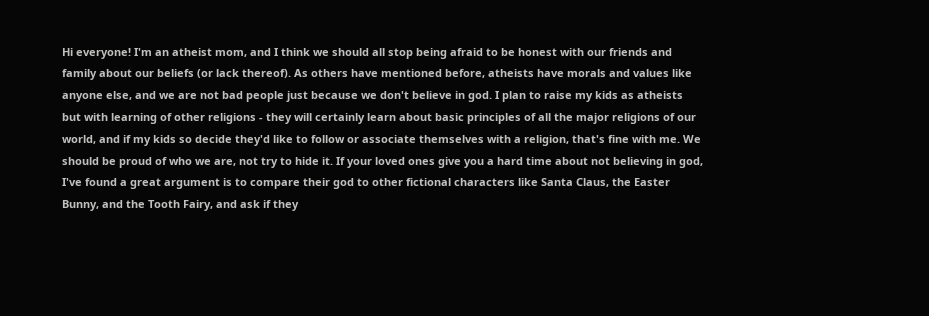Hi everyone! I'm an atheist mom, and I think we should all stop being afraid to be honest with our friends and family about our beliefs (or lack thereof). As others have mentioned before, atheists have morals and values like anyone else, and we are not bad people just because we don't believe in god. I plan to raise my kids as atheists but with learning of other religions - they will certainly learn about basic principles of all the major religions of our world, and if my kids so decide they'd like to follow or associate themselves with a religion, that's fine with me. We should be proud of who we are, not try to hide it. If your loved ones give you a hard time about not believing in god, I've found a great argument is to compare their god to other fictional characters like Santa Claus, the Easter Bunny, and the Tooth Fairy, and ask if they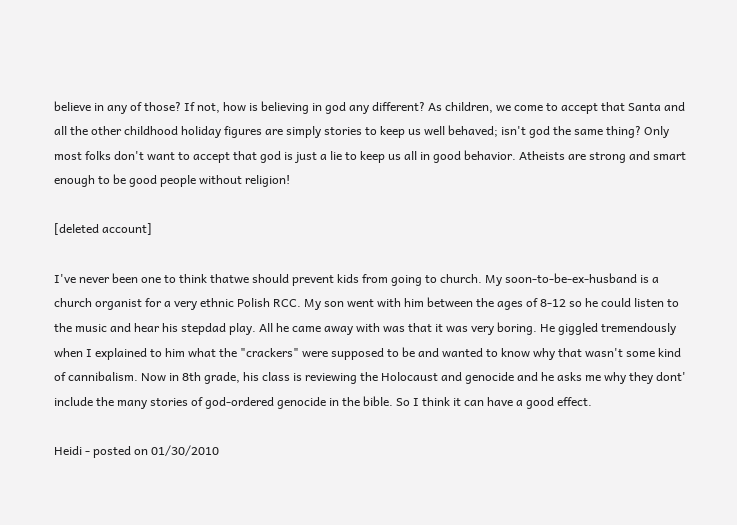believe in any of those? If not, how is believing in god any different? As children, we come to accept that Santa and all the other childhood holiday figures are simply stories to keep us well behaved; isn't god the same thing? Only most folks don't want to accept that god is just a lie to keep us all in good behavior. Atheists are strong and smart enough to be good people without religion!

[deleted account]

I've never been one to think thatwe should prevent kids from going to church. My soon-to-be-ex-husband is a church organist for a very ethnic Polish RCC. My son went with him between the ages of 8-12 so he could listen to the music and hear his stepdad play. All he came away with was that it was very boring. He giggled tremendously when I explained to him what the "crackers" were supposed to be and wanted to know why that wasn't some kind of cannibalism. Now in 8th grade, his class is reviewing the Holocaust and genocide and he asks me why they dont' include the many stories of god-ordered genocide in the bible. So I think it can have a good effect.

Heidi - posted on 01/30/2010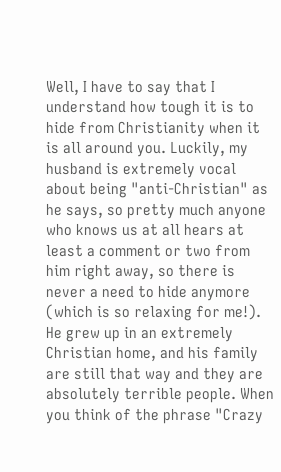Well, I have to say that I understand how tough it is to hide from Christianity when it is all around you. Luckily, my husband is extremely vocal about being "anti-Christian" as he says, so pretty much anyone who knows us at all hears at least a comment or two from him right away, so there is never a need to hide anymore (which is so relaxing for me!). He grew up in an extremely Christian home, and his family are still that way and they are absolutely terrible people. When you think of the phrase "Crazy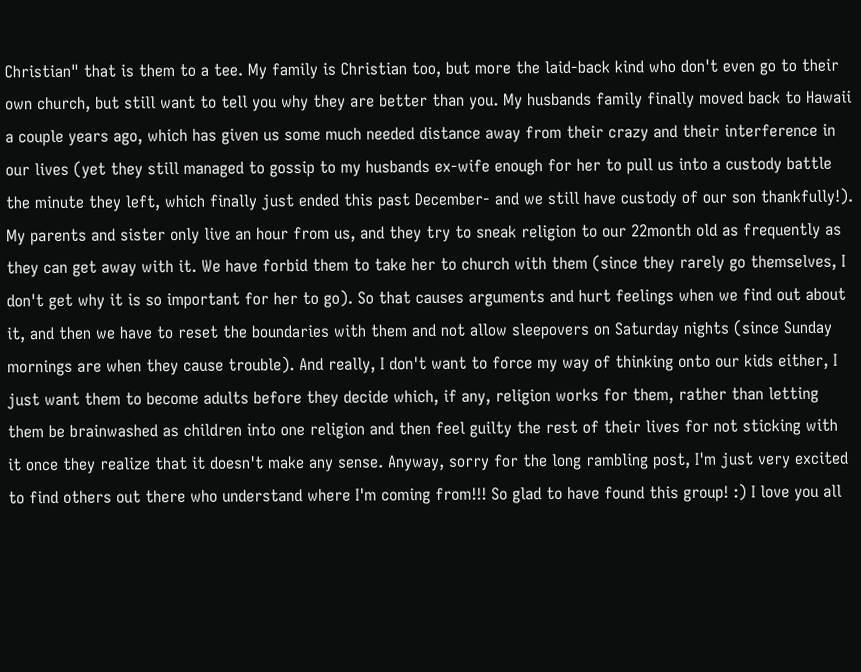Christian" that is them to a tee. My family is Christian too, but more the laid-back kind who don't even go to their own church, but still want to tell you why they are better than you. My husbands family finally moved back to Hawaii a couple years ago, which has given us some much needed distance away from their crazy and their interference in our lives (yet they still managed to gossip to my husbands ex-wife enough for her to pull us into a custody battle the minute they left, which finally just ended this past December- and we still have custody of our son thankfully!). My parents and sister only live an hour from us, and they try to sneak religion to our 22month old as frequently as they can get away with it. We have forbid them to take her to church with them (since they rarely go themselves, I don't get why it is so important for her to go). So that causes arguments and hurt feelings when we find out about it, and then we have to reset the boundaries with them and not allow sleepovers on Saturday nights (since Sunday mornings are when they cause trouble). And really, I don't want to force my way of thinking onto our kids either, I just want them to become adults before they decide which, if any, religion works for them, rather than letting them be brainwashed as children into one religion and then feel guilty the rest of their lives for not sticking with it once they realize that it doesn't make any sense. Anyway, sorry for the long rambling post, I'm just very excited to find others out there who understand where I'm coming from!!! So glad to have found this group! :) I love you all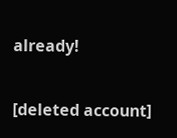already!

[deleted account]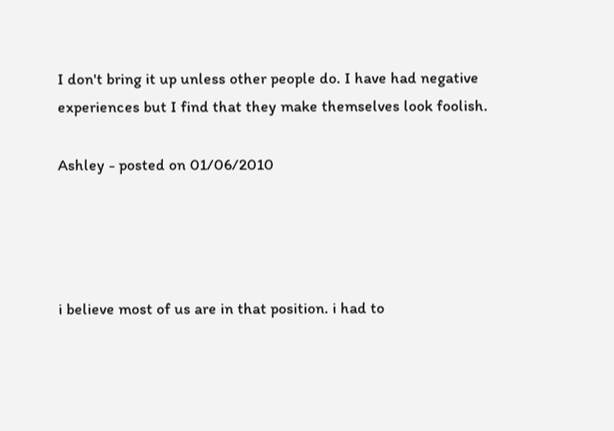I don't bring it up unless other people do. I have had negative experiences but I find that they make themselves look foolish.

Ashley - posted on 01/06/2010




i believe most of us are in that position. i had to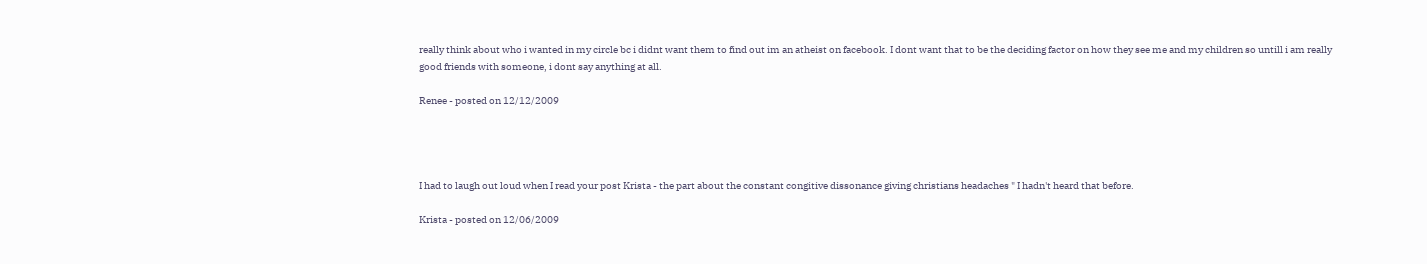really think about who i wanted in my circle bc i didnt want them to find out im an atheist on facebook. I dont want that to be the deciding factor on how they see me and my children so untill i am really good friends with someone, i dont say anything at all.

Renee - posted on 12/12/2009




I had to laugh out loud when I read your post Krista - the part about the constant congitive dissonance giving christians headaches " I hadn't heard that before.

Krista - posted on 12/06/2009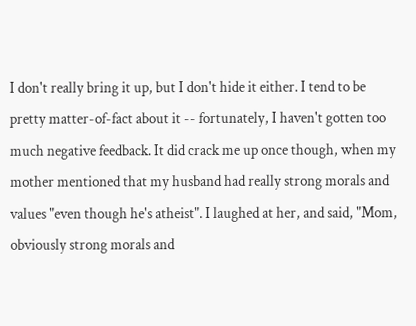I don't really bring it up, but I don't hide it either. I tend to be pretty matter-of-fact about it -- fortunately, I haven't gotten too much negative feedback. It did crack me up once though, when my mother mentioned that my husband had really strong morals and values "even though he's atheist". I laughed at her, and said, "Mom, obviously strong morals and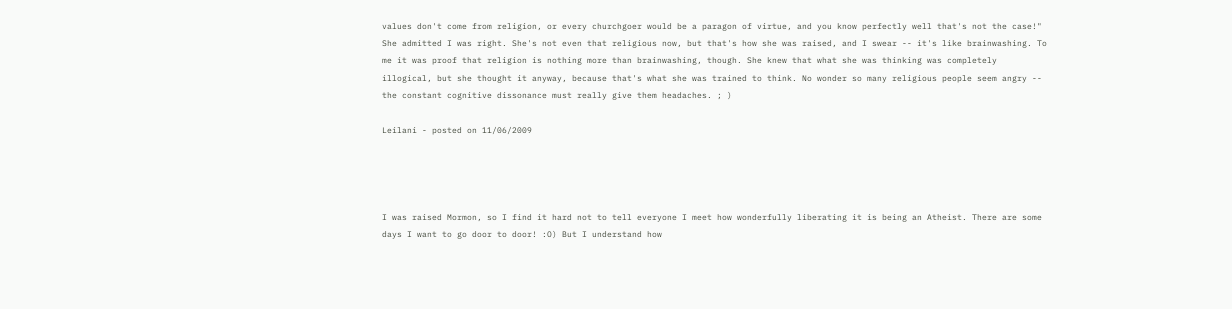values don't come from religion, or every churchgoer would be a paragon of virtue, and you know perfectly well that's not the case!" She admitted I was right. She's not even that religious now, but that's how she was raised, and I swear -- it's like brainwashing. To me it was proof that religion is nothing more than brainwashing, though. She knew that what she was thinking was completely illogical, but she thought it anyway, because that's what she was trained to think. No wonder so many religious people seem angry -- the constant cognitive dissonance must really give them headaches. ; )

Leilani - posted on 11/06/2009




I was raised Mormon, so I find it hard not to tell everyone I meet how wonderfully liberating it is being an Atheist. There are some days I want to go door to door! :O) But I understand how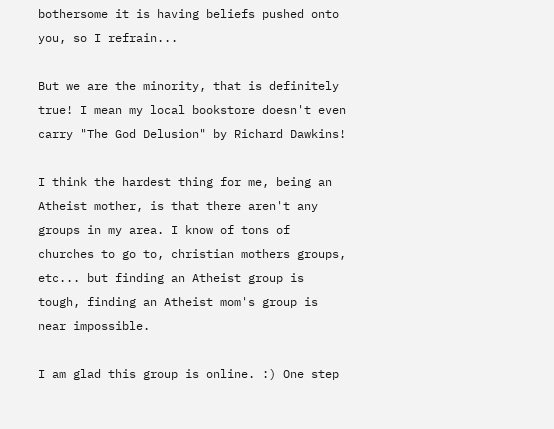bothersome it is having beliefs pushed onto you, so I refrain...

But we are the minority, that is definitely true! I mean my local bookstore doesn't even carry "The God Delusion" by Richard Dawkins!

I think the hardest thing for me, being an Atheist mother, is that there aren't any groups in my area. I know of tons of churches to go to, christian mothers groups, etc... but finding an Atheist group is tough, finding an Atheist mom's group is near impossible.

I am glad this group is online. :) One step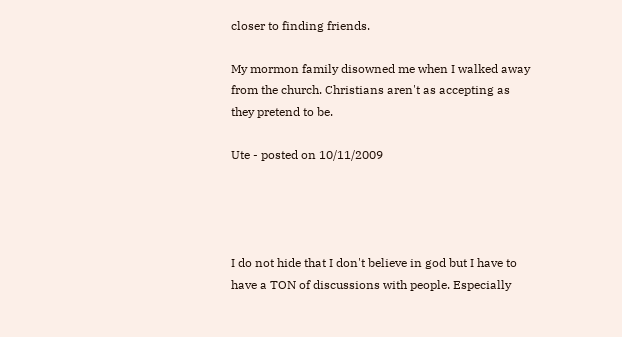closer to finding friends.

My mormon family disowned me when I walked away from the church. Christians aren't as accepting as they pretend to be.

Ute - posted on 10/11/2009




I do not hide that I don't believe in god but I have to have a TON of discussions with people. Especially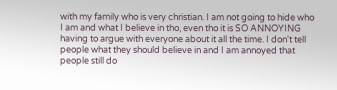with my family who is very christian. I am not going to hide who I am and what I believe in tho, even tho it is SO ANNOYING having to argue with everyone about it all the time. I don't tell people what they should believe in and I am annoyed that people still do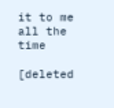it to me all the time

[deleted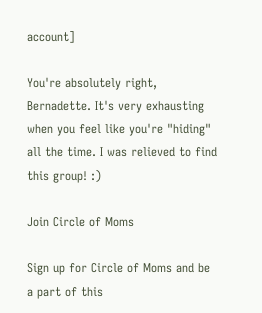account]

You're absolutely right, Bernadette. It's very exhausting when you feel like you're "hiding" all the time. I was relieved to find this group! :)

Join Circle of Moms

Sign up for Circle of Moms and be a part of this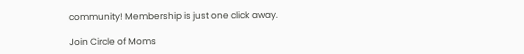community! Membership is just one click away.

Join Circle of Moms